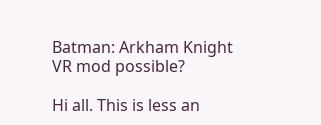Batman: Arkham Knight VR mod possible?

Hi all. This is less an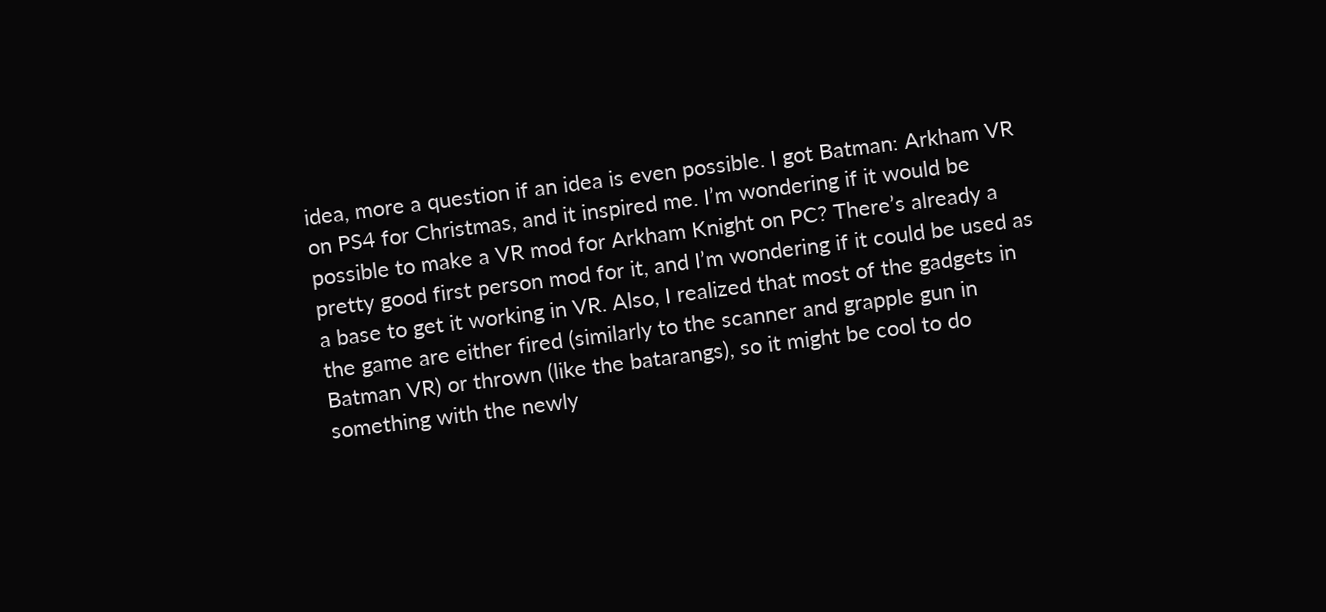idea, more a question if an idea is even possible. I got Batman: Arkham VR on PS4 for Christmas, and it inspired me. I’m wondering if it would be possible to make a VR mod for Arkham Knight on PC? There’s already a pretty good first person mod for it, and I’m wondering if it could be used as a base to get it working in VR. Also, I realized that most of the gadgets in the game are either fired (similarly to the scanner and grapple gun in Batman VR) or thrown (like the batarangs), so it might be cool to do something with the newly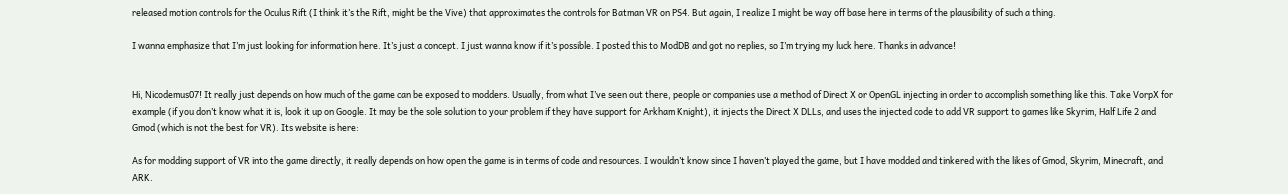released motion controls for the Oculus Rift (I think it’s the Rift, might be the Vive) that approximates the controls for Batman VR on PS4. But again, I realize I might be way off base here in terms of the plausibility of such a thing.

I wanna emphasize that I’m just looking for information here. It’s just a concept. I just wanna know if it’s possible. I posted this to ModDB and got no replies, so I’m trying my luck here. Thanks in advance!


Hi, Nicodemus07! It really just depends on how much of the game can be exposed to modders. Usually, from what I’ve seen out there, people or companies use a method of Direct X or OpenGL injecting in order to accomplish something like this. Take VorpX for example (if you don’t know what it is, look it up on Google. It may be the sole solution to your problem if they have support for Arkham Knight), it injects the Direct X DLLs, and uses the injected code to add VR support to games like Skyrim, Half Life 2 and Gmod (which is not the best for VR). Its website is here:

As for modding support of VR into the game directly, it really depends on how open the game is in terms of code and resources. I wouldn’t know since I haven’t played the game, but I have modded and tinkered with the likes of Gmod, Skyrim, Minecraft, and ARK.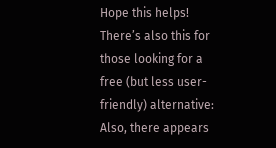Hope this helps!
There’s also this for those looking for a free (but less user-friendly) alternative:
Also, there appears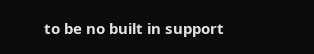to be no built in support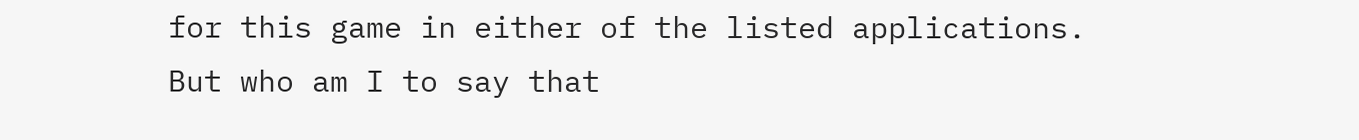for this game in either of the listed applications. But who am I to say that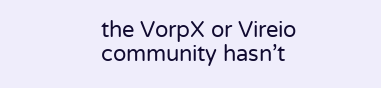the VorpX or Vireio community hasn’t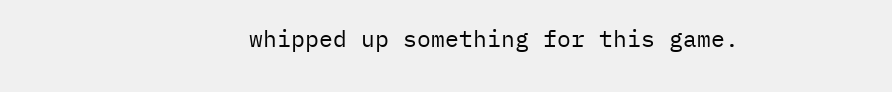whipped up something for this game.